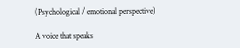(Psychological / emotional perspective)

A voice that speaks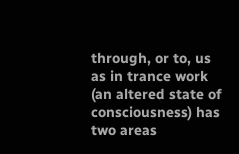through, or to, us as in trance work (an altered state of consciousness) has two areas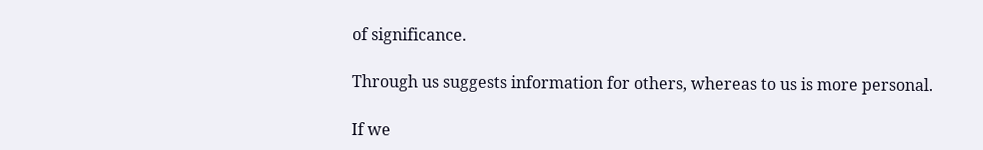of significance.

Through us suggests information for others, whereas to us is more personal.

If we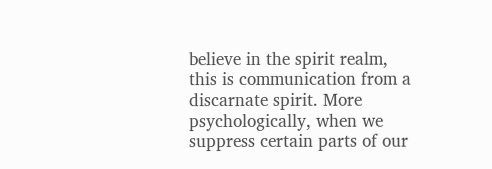believe in the spirit realm, this is communication from a discarnate spirit. More psychologically, when we suppress certain parts of our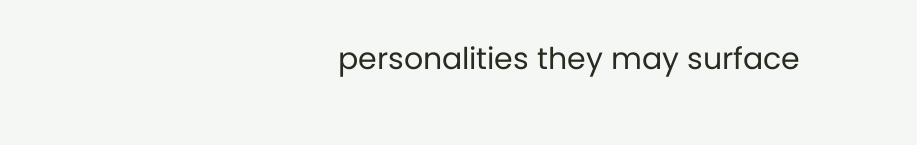personalities they may surface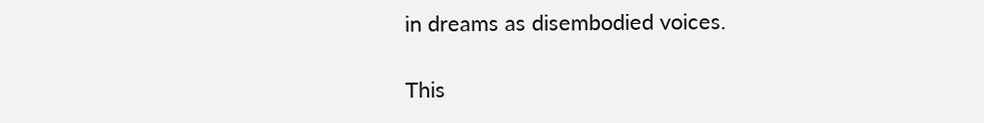in dreams as disembodied voices.

This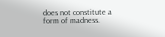does not constitute a form of madness.